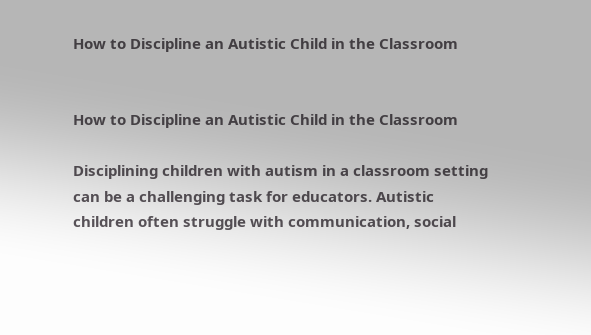How to Discipline an Autistic Child in the Classroom


How to Discipline an Autistic Child in the Classroom

Disciplining children with autism in a classroom setting can be a challenging task for educators. Autistic children often struggle with communication, social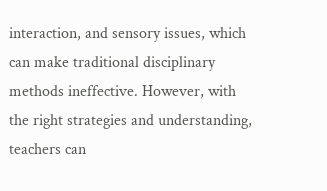interaction, and sensory issues, which can make traditional disciplinary methods ineffective. However, with the right strategies and understanding, teachers can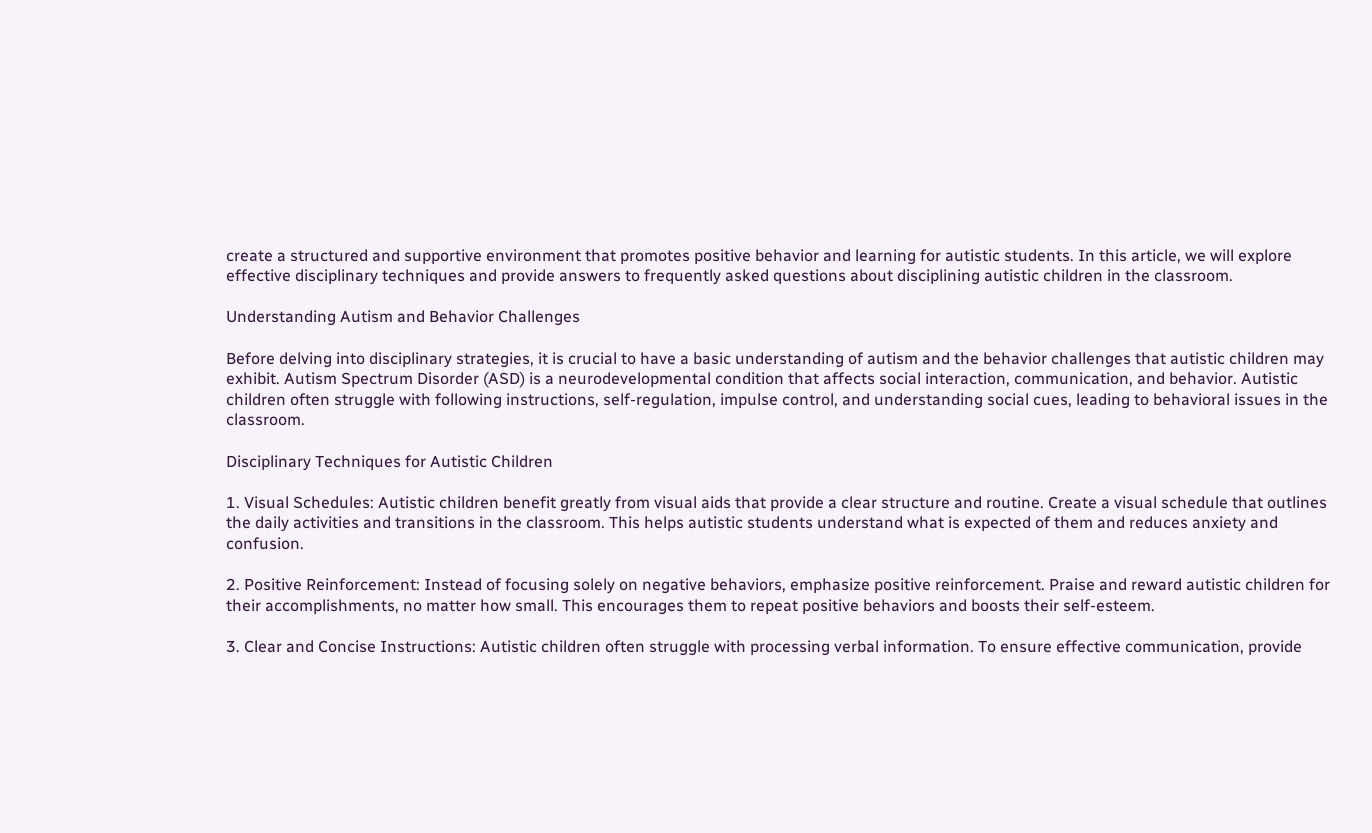create a structured and supportive environment that promotes positive behavior and learning for autistic students. In this article, we will explore effective disciplinary techniques and provide answers to frequently asked questions about disciplining autistic children in the classroom.

Understanding Autism and Behavior Challenges

Before delving into disciplinary strategies, it is crucial to have a basic understanding of autism and the behavior challenges that autistic children may exhibit. Autism Spectrum Disorder (ASD) is a neurodevelopmental condition that affects social interaction, communication, and behavior. Autistic children often struggle with following instructions, self-regulation, impulse control, and understanding social cues, leading to behavioral issues in the classroom.

Disciplinary Techniques for Autistic Children

1. Visual Schedules: Autistic children benefit greatly from visual aids that provide a clear structure and routine. Create a visual schedule that outlines the daily activities and transitions in the classroom. This helps autistic students understand what is expected of them and reduces anxiety and confusion.

2. Positive Reinforcement: Instead of focusing solely on negative behaviors, emphasize positive reinforcement. Praise and reward autistic children for their accomplishments, no matter how small. This encourages them to repeat positive behaviors and boosts their self-esteem.

3. Clear and Concise Instructions: Autistic children often struggle with processing verbal information. To ensure effective communication, provide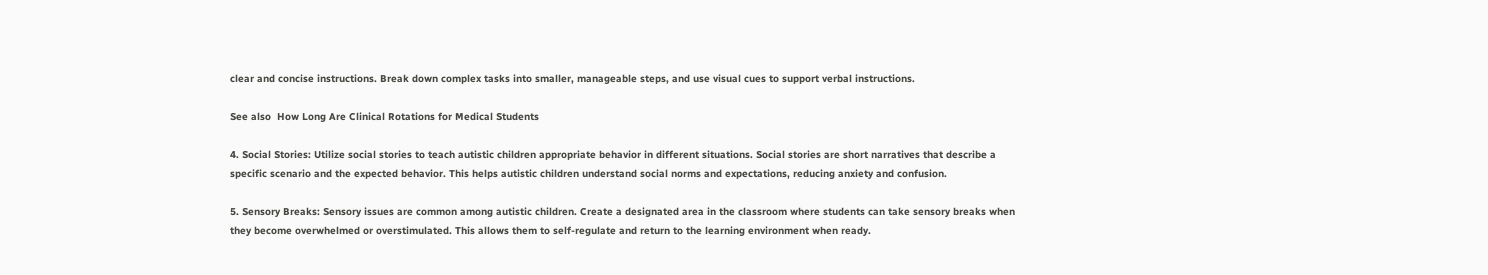clear and concise instructions. Break down complex tasks into smaller, manageable steps, and use visual cues to support verbal instructions.

See also  How Long Are Clinical Rotations for Medical Students

4. Social Stories: Utilize social stories to teach autistic children appropriate behavior in different situations. Social stories are short narratives that describe a specific scenario and the expected behavior. This helps autistic children understand social norms and expectations, reducing anxiety and confusion.

5. Sensory Breaks: Sensory issues are common among autistic children. Create a designated area in the classroom where students can take sensory breaks when they become overwhelmed or overstimulated. This allows them to self-regulate and return to the learning environment when ready.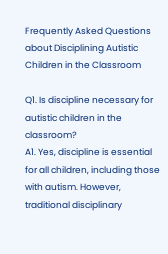Frequently Asked Questions about Disciplining Autistic Children in the Classroom

Q1. Is discipline necessary for autistic children in the classroom?
A1. Yes, discipline is essential for all children, including those with autism. However, traditional disciplinary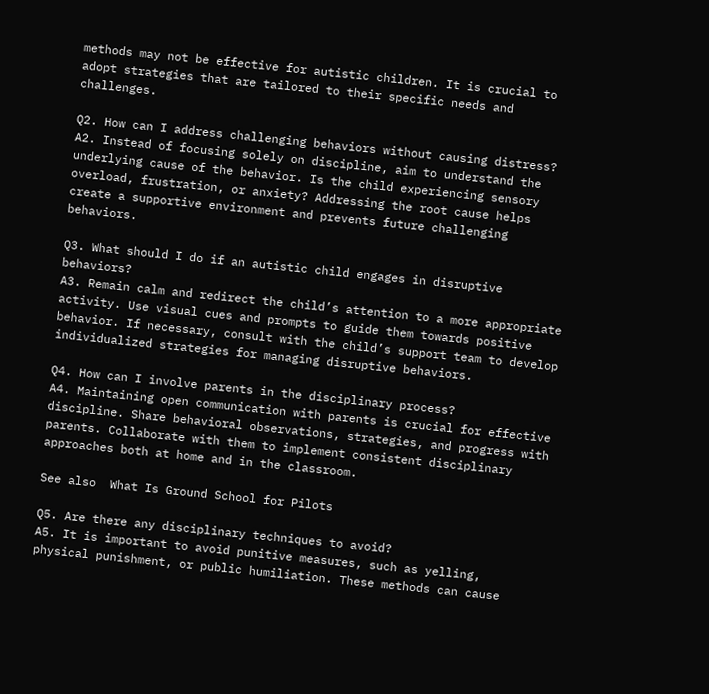methods may not be effective for autistic children. It is crucial to adopt strategies that are tailored to their specific needs and challenges.

Q2. How can I address challenging behaviors without causing distress?
A2. Instead of focusing solely on discipline, aim to understand the underlying cause of the behavior. Is the child experiencing sensory overload, frustration, or anxiety? Addressing the root cause helps create a supportive environment and prevents future challenging behaviors.

Q3. What should I do if an autistic child engages in disruptive behaviors?
A3. Remain calm and redirect the child’s attention to a more appropriate activity. Use visual cues and prompts to guide them towards positive behavior. If necessary, consult with the child’s support team to develop individualized strategies for managing disruptive behaviors.

Q4. How can I involve parents in the disciplinary process?
A4. Maintaining open communication with parents is crucial for effective discipline. Share behavioral observations, strategies, and progress with parents. Collaborate with them to implement consistent disciplinary approaches both at home and in the classroom.

See also  What Is Ground School for Pilots

Q5. Are there any disciplinary techniques to avoid?
A5. It is important to avoid punitive measures, such as yelling, physical punishment, or public humiliation. These methods can cause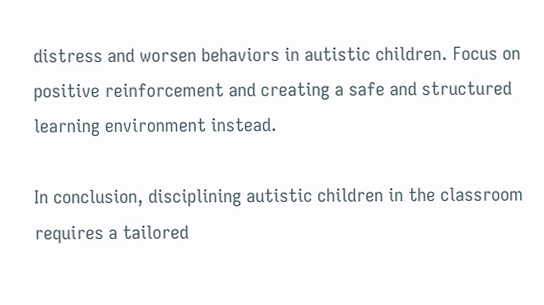distress and worsen behaviors in autistic children. Focus on positive reinforcement and creating a safe and structured learning environment instead.

In conclusion, disciplining autistic children in the classroom requires a tailored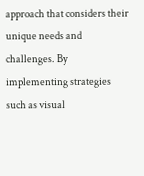approach that considers their unique needs and challenges. By implementing strategies such as visual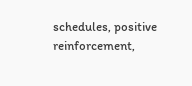schedules, positive reinforcement,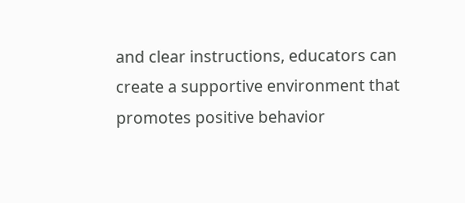and clear instructions, educators can create a supportive environment that promotes positive behavior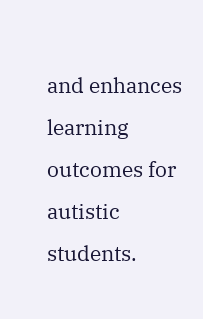and enhances learning outcomes for autistic students.